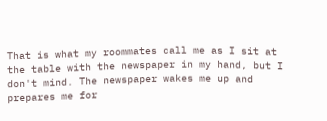That is what my roommates call me as I sit at the table with the newspaper in my hand, but I don't mind. The newspaper wakes me up and prepares me for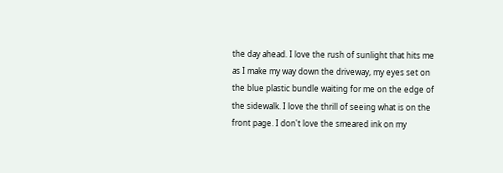the day ahead. I love the rush of sunlight that hits me as I make my way down the driveway, my eyes set on the blue plastic bundle waiting for me on the edge of the sidewalk. I love the thrill of seeing what is on the front page. I don't love the smeared ink on my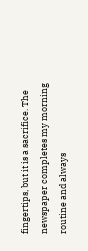fingertips, but it is a sacrifice. The newspaper completes my morning routine and always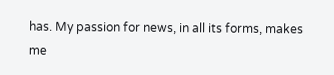has. My passion for news, in all its forms, makes me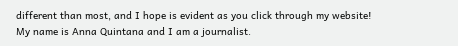different than most, and I hope is evident as you click through my website! My name is Anna Quintana and I am a journalist.